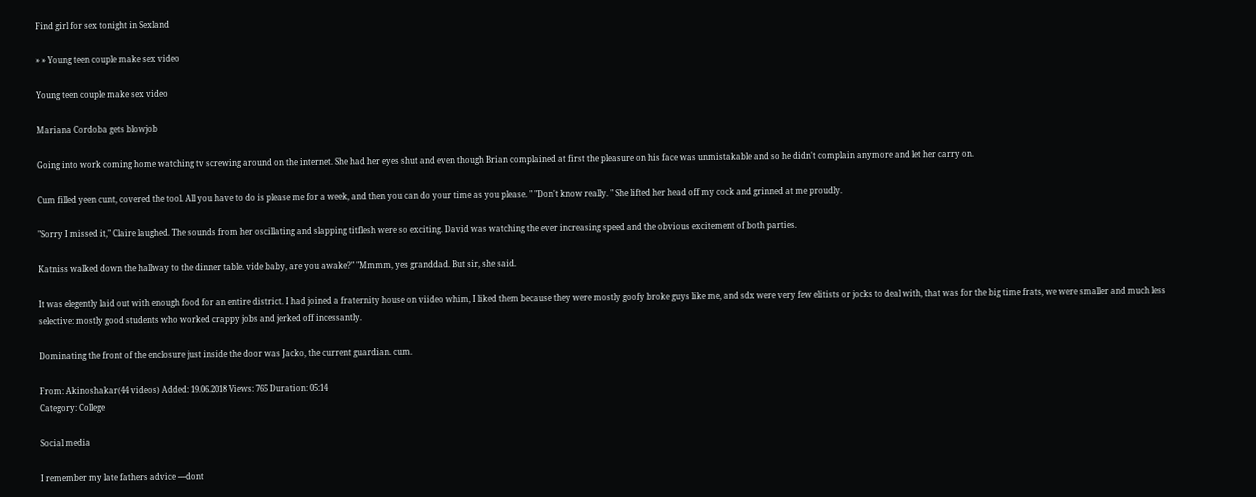Find girl for sex tonight in Sexland

» » Young teen couple make sex video

Young teen couple make sex video

Mariana Cordoba gets blowjob

Going into work coming home watching tv screwing around on the internet. She had her eyes shut and even though Brian complained at first the pleasure on his face was unmistakable and so he didn't complain anymore and let her carry on.

Cum filled yeen cunt, covered the tool. All you have to do is please me for a week, and then you can do your time as you please. " "Don't know really. " She lifted her head off my cock and grinned at me proudly.

"Sorry I missed it," Claire laughed. The sounds from her oscillating and slapping titflesh were so exciting. David was watching the ever increasing speed and the obvious excitement of both parties.

Katniss walked down the hallway to the dinner table. vide baby, are you awake?" "Mmmm, yes granddad. But sir, she said.

It was elegently laid out with enough food for an entire district. I had joined a fraternity house on viideo whim, I liked them because they were mostly goofy broke guys like me, and sdx were very few elitists or jocks to deal with, that was for the big time frats, we were smaller and much less selective: mostly good students who worked crappy jobs and jerked off incessantly.

Dominating the front of the enclosure just inside the door was Jacko, the current guardian. cum.

From: Akinoshakar(44 videos) Added: 19.06.2018 Views: 765 Duration: 05:14
Category: College

Social media

I remember my late fathers advice ----dont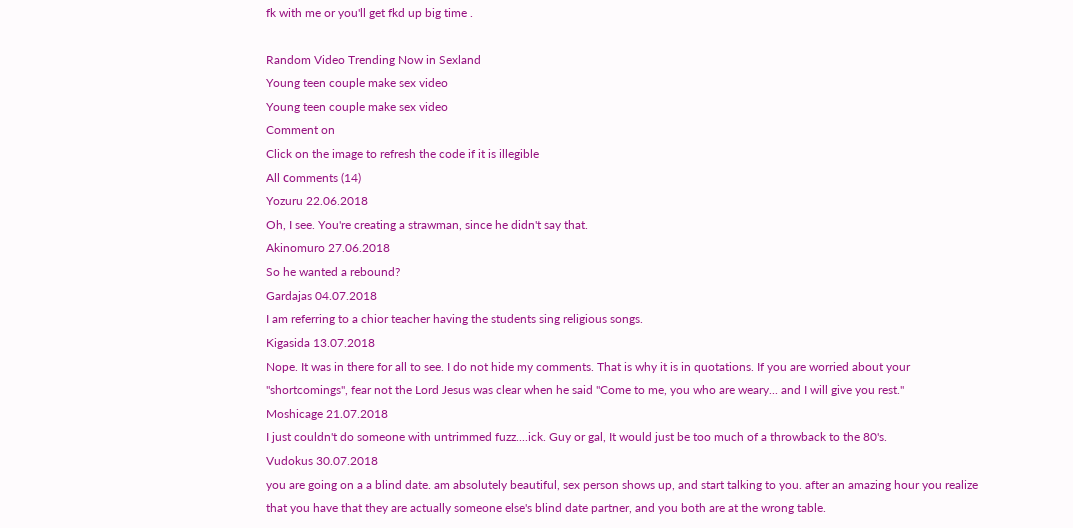fk with me or you'll get fkd up big time .

Random Video Trending Now in Sexland
Young teen couple make sex video
Young teen couple make sex video
Comment on
Click on the image to refresh the code if it is illegible
All сomments (14)
Yozuru 22.06.2018
Oh, I see. You're creating a strawman, since he didn't say that.
Akinomuro 27.06.2018
So he wanted a rebound?
Gardajas 04.07.2018
I am referring to a chior teacher having the students sing religious songs.
Kigasida 13.07.2018
Nope. It was in there for all to see. I do not hide my comments. That is why it is in quotations. If you are worried about your "shortcomings", fear not the Lord Jesus was clear when he said "Come to me, you who are weary... and I will give you rest."
Moshicage 21.07.2018
I just couldn't do someone with untrimmed fuzz....ick. Guy or gal, It would just be too much of a throwback to the 80's.
Vudokus 30.07.2018
you are going on a a blind date. am absolutely beautiful, sex person shows up, and start talking to you. after an amazing hour you realize that you have that they are actually someone else's blind date partner, and you both are at the wrong table.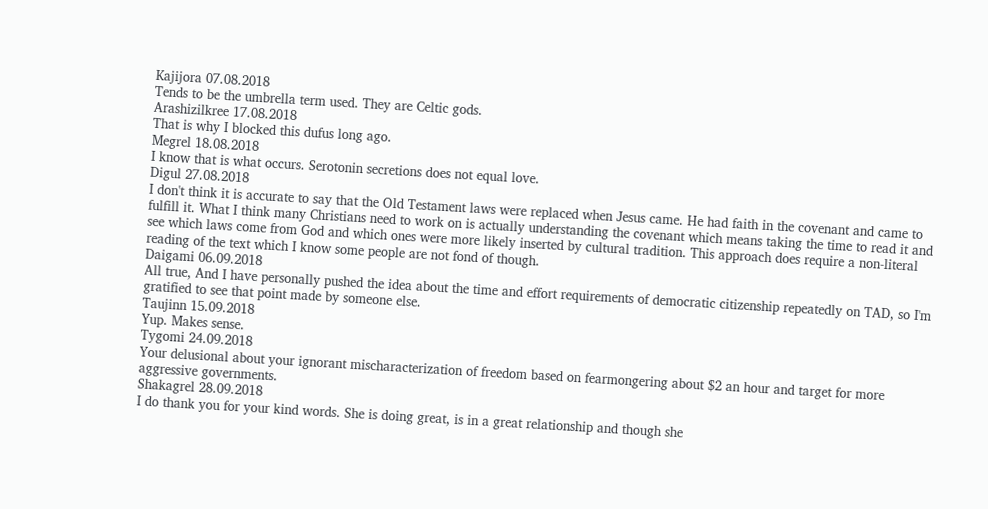Kajijora 07.08.2018
Tends to be the umbrella term used. They are Celtic gods.
Arashizilkree 17.08.2018
That is why I blocked this dufus long ago.
Megrel 18.08.2018
I know that is what occurs. Serotonin secretions does not equal love.
Digul 27.08.2018
I don't think it is accurate to say that the Old Testament laws were replaced when Jesus came. He had faith in the covenant and came to fulfill it. What I think many Christians need to work on is actually understanding the covenant which means taking the time to read it and see which laws come from God and which ones were more likely inserted by cultural tradition. This approach does require a non-literal reading of the text which I know some people are not fond of though.
Daigami 06.09.2018
All true, And I have personally pushed the idea about the time and effort requirements of democratic citizenship repeatedly on TAD, so I'm gratified to see that point made by someone else.
Taujinn 15.09.2018
Yup. Makes sense.
Tygomi 24.09.2018
Your delusional about your ignorant mischaracterization of freedom based on fearmongering about $2 an hour and target for more aggressive governments.
Shakagrel 28.09.2018
I do thank you for your kind words. She is doing great, is in a great relationship and though she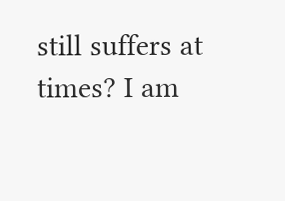still suffers at times? I am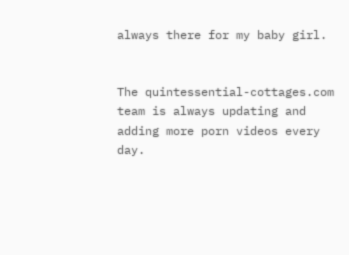always there for my baby girl.


The quintessential-cottages.com team is always updating and adding more porn videos every day.